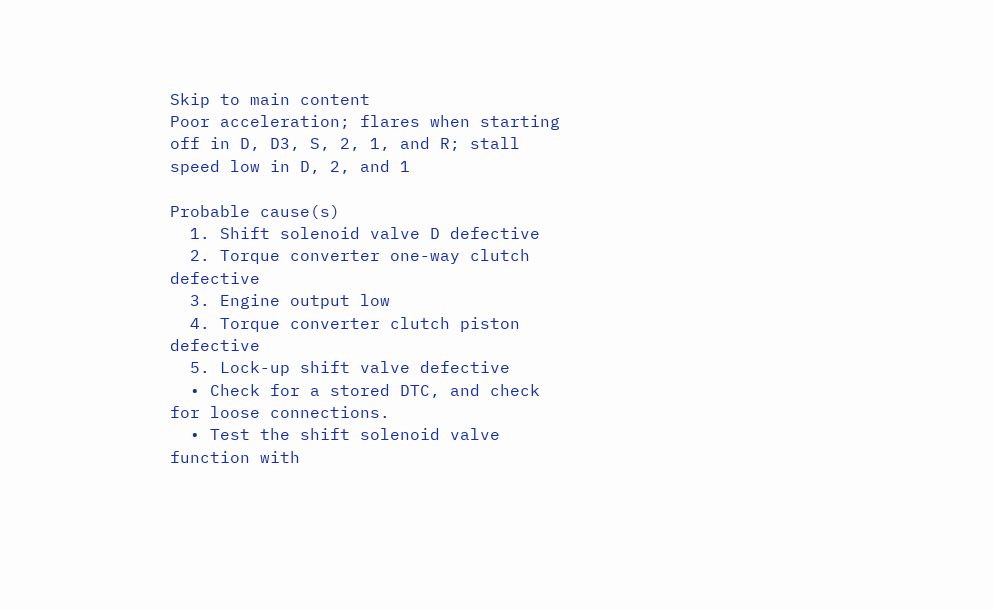Skip to main content
Poor acceleration; flares when starting off in D, D3, S, 2, 1, and R; stall speed low in D, 2, and 1

Probable cause(s)
  1. Shift solenoid valve D defective
  2. Torque converter one-way clutch defective
  3. Engine output low
  4. Torque converter clutch piston defective
  5. Lock-up shift valve defective
  • Check for a stored DTC, and check for loose connections.
  • Test the shift solenoid valve function with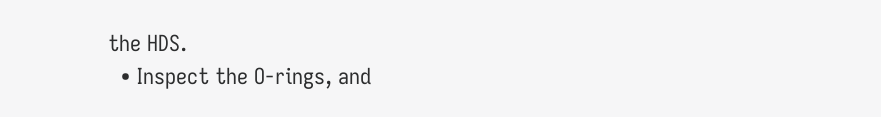the HDS.
  • Inspect the O-rings, and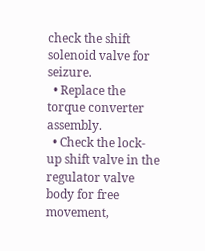check the shift solenoid valve for seizure.
  • Replace the torque converter assembly.
  • Check the lock-up shift valve in the regulator valve body for free movement,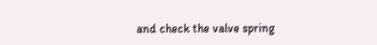and check the valve spring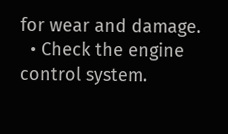for wear and damage.
  • Check the engine control system.